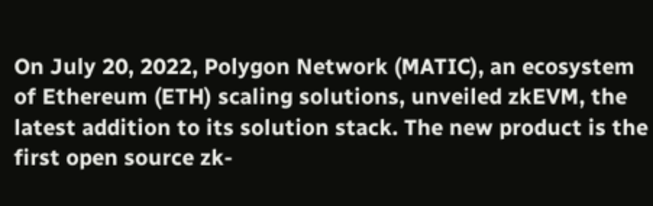On July 20, 2022, Polygon Network (MATIC), an ecosystem of Ethereum (ETH) scaling solutions, unveiled zkEVM, the latest addition to its solution stack. The new product is the first open source zk-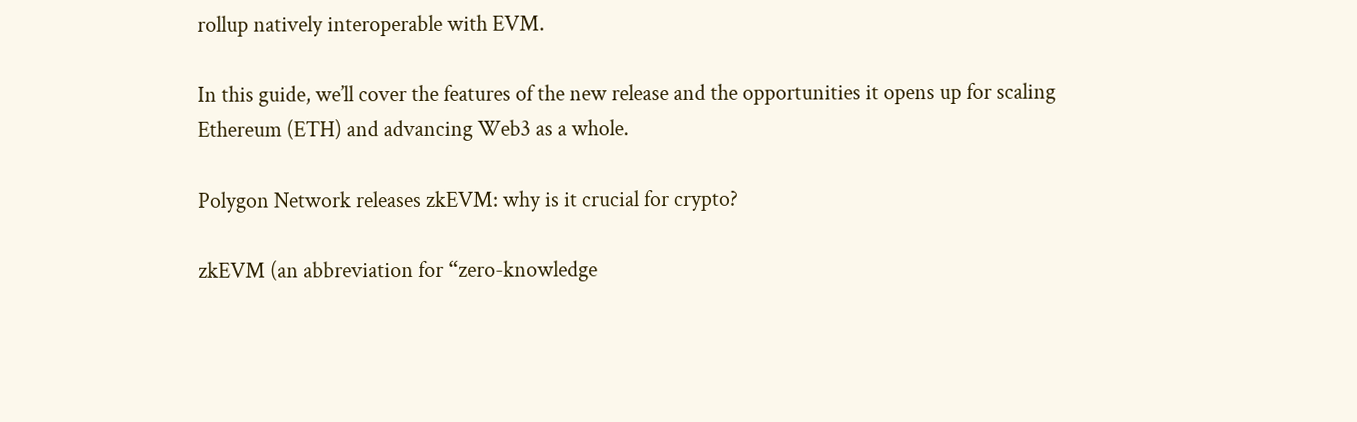rollup natively interoperable with EVM.

In this guide, we’ll cover the features of the new release and the opportunities it opens up for scaling Ethereum (ETH) and advancing Web3 as a whole.

Polygon Network releases zkEVM: why is it crucial for crypto?

zkEVM (an abbreviation for “zero-knowledge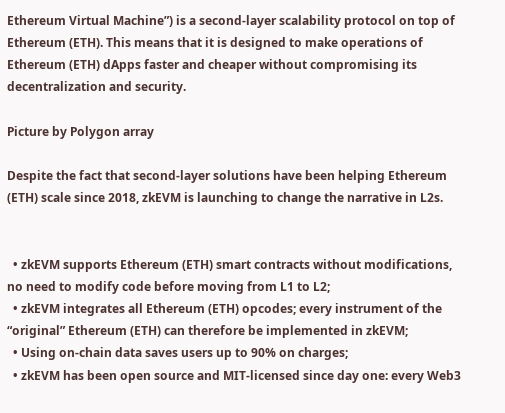Ethereum Virtual Machine”) is a second-layer scalability protocol on top of Ethereum (ETH). This means that it is designed to make operations of Ethereum (ETH) dApps faster and cheaper without compromising its decentralization and security.

Picture by Polygon array

Despite the fact that second-layer solutions have been helping Ethereum (ETH) scale since 2018, zkEVM is launching to change the narrative in L2s.


  • zkEVM supports Ethereum (ETH) smart contracts without modifications, no need to modify code before moving from L1 to L2;
  • zkEVM integrates all Ethereum (ETH) opcodes; every instrument of the “original” Ethereum (ETH) can therefore be implemented in zkEVM;
  • Using on-chain data saves users up to 90% on charges;
  • zkEVM has been open source and MIT-licensed since day one: every Web3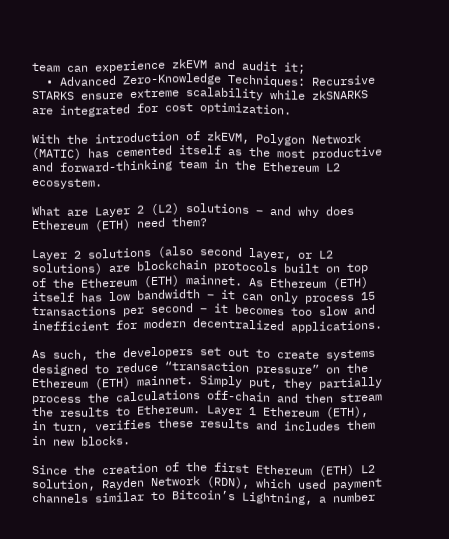team can experience zkEVM and audit it;
  • Advanced Zero-Knowledge Techniques: Recursive STARKS ensure extreme scalability while zkSNARKS are integrated for cost optimization.

With the introduction of zkEVM, Polygon Network (MATIC) has cemented itself as the most productive and forward-thinking team in the Ethereum L2 ecosystem.

What are Layer 2 (L2) solutions – and why does Ethereum (ETH) need them?

Layer 2 solutions (also second layer, or L2 solutions) are blockchain protocols built on top of the Ethereum (ETH) mainnet. As Ethereum (ETH) itself has low bandwidth – it can only process 15 transactions per second – it becomes too slow and inefficient for modern decentralized applications.

As such, the developers set out to create systems designed to reduce “transaction pressure” on the Ethereum (ETH) mainnet. Simply put, they partially process the calculations off-chain and then stream the results to Ethereum. Layer 1 Ethereum (ETH), in turn, verifies these results and includes them in new blocks.

Since the creation of the first Ethereum (ETH) L2 solution, Rayden Network (RDN), which used payment channels similar to Bitcoin’s Lightning, a number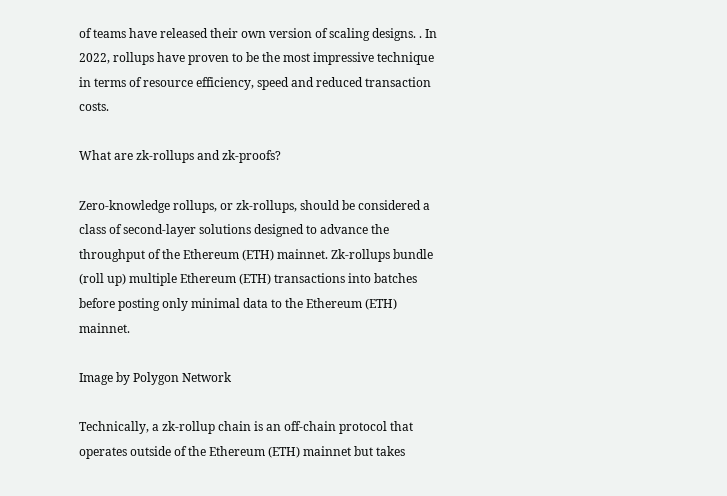of teams have released their own version of scaling designs. . In 2022, rollups have proven to be the most impressive technique in terms of resource efficiency, speed and reduced transaction costs.

What are zk-rollups and zk-proofs?

Zero-knowledge rollups, or zk-rollups, should be considered a class of second-layer solutions designed to advance the throughput of the Ethereum (ETH) mainnet. Zk-rollups bundle (roll up) multiple Ethereum (ETH) transactions into batches before posting only minimal data to the Ethereum (ETH) mainnet.

Image by Polygon Network

Technically, a zk-rollup chain is an off-chain protocol that operates outside of the Ethereum (ETH) mainnet but takes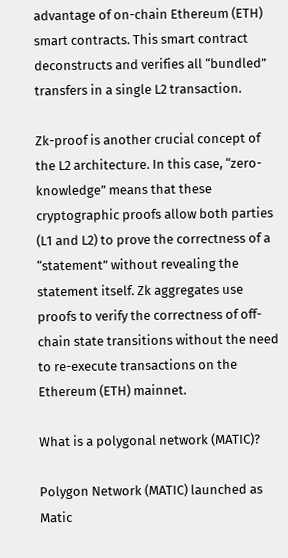advantage of on-chain Ethereum (ETH) smart contracts. This smart contract deconstructs and verifies all “bundled” transfers in a single L2 transaction.

Zk-proof is another crucial concept of the L2 architecture. In this case, “zero-knowledge” means that these cryptographic proofs allow both parties (L1 and L2) to prove the correctness of a “statement” without revealing the statement itself. Zk aggregates use proofs to verify the correctness of off-chain state transitions without the need to re-execute transactions on the Ethereum (ETH) mainnet.

What is a polygonal network (MATIC)?

Polygon Network (MATIC) launched as Matic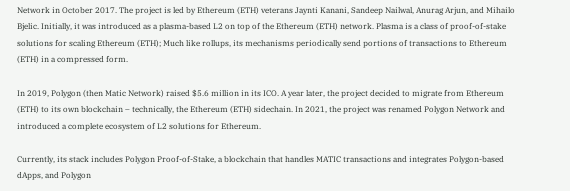Network in October 2017. The project is led by Ethereum (ETH) veterans Jaynti Kanani, Sandeep Nailwal, Anurag Arjun, and Mihailo Bjelic. Initially, it was introduced as a plasma-based L2 on top of the Ethereum (ETH) network. Plasma is a class of proof-of-stake solutions for scaling Ethereum (ETH); Much like rollups, its mechanisms periodically send portions of transactions to Ethereum (ETH) in a compressed form.

In 2019, Polygon (then Matic Network) raised $5.6 million in its ICO. A year later, the project decided to migrate from Ethereum (ETH) to its own blockchain – technically, the Ethereum (ETH) sidechain. In 2021, the project was renamed Polygon Network and introduced a complete ecosystem of L2 solutions for Ethereum.

Currently, its stack includes Polygon Proof-of-Stake, a blockchain that handles MATIC transactions and integrates Polygon-based dApps, and Polygon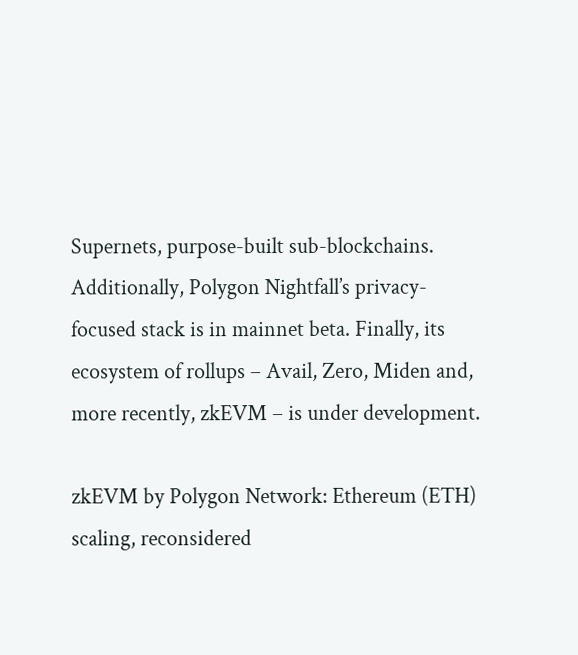Supernets, purpose-built sub-blockchains. Additionally, Polygon Nightfall’s privacy-focused stack is in mainnet beta. Finally, its ecosystem of rollups – Avail, Zero, Miden and, more recently, zkEVM – is under development.

zkEVM by Polygon Network: Ethereum (ETH) scaling, reconsidered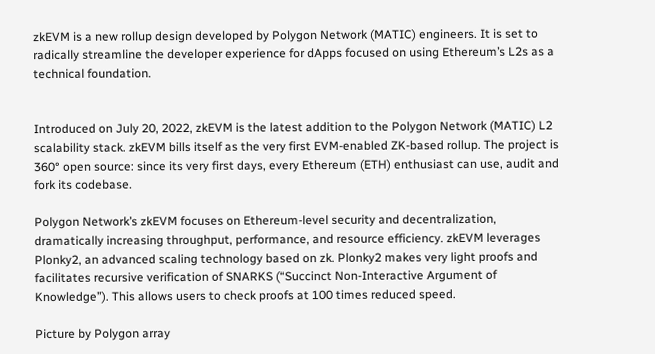zkEVM is a new rollup design developed by Polygon Network (MATIC) engineers. It is set to radically streamline the developer experience for dApps focused on using Ethereum’s L2s as a technical foundation.


Introduced on July 20, 2022, zkEVM is the latest addition to the Polygon Network (MATIC) L2 scalability stack. zkEVM bills itself as the very first EVM-enabled ZK-based rollup. The project is 360° open source: since its very first days, every Ethereum (ETH) enthusiast can use, audit and fork its codebase.

Polygon Network’s zkEVM focuses on Ethereum-level security and decentralization, dramatically increasing throughput, performance, and resource efficiency. zkEVM leverages Plonky2, an advanced scaling technology based on zk. Plonky2 makes very light proofs and facilitates recursive verification of SNARKS (“Succinct Non-Interactive Argument of Knowledge”). This allows users to check proofs at 100 times reduced speed.

Picture by Polygon array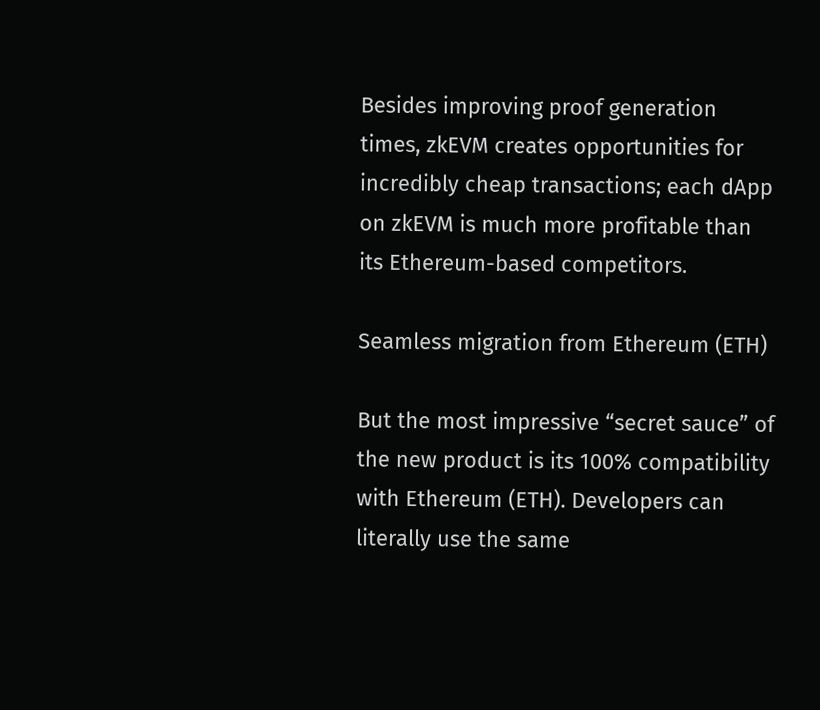Besides improving proof generation times, zkEVM creates opportunities for incredibly cheap transactions; each dApp on zkEVM is much more profitable than its Ethereum-based competitors.

Seamless migration from Ethereum (ETH)

But the most impressive “secret sauce” of the new product is its 100% compatibility with Ethereum (ETH). Developers can literally use the same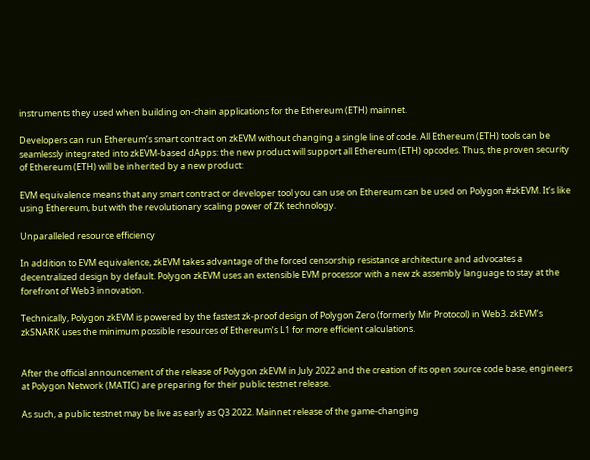instruments they used when building on-chain applications for the Ethereum (ETH) mainnet.

Developers can run Ethereum’s smart contract on zkEVM without changing a single line of code. All Ethereum (ETH) tools can be seamlessly integrated into zkEVM-based dApps: the new product will support all Ethereum (ETH) opcodes. Thus, the proven security of Ethereum (ETH) will be inherited by a new product:

EVM equivalence means that any smart contract or developer tool you can use on Ethereum can be used on Polygon #zkEVM. It’s like using Ethereum, but with the revolutionary scaling power of ZK technology.

Unparalleled resource efficiency

In addition to EVM equivalence, zkEVM takes advantage of the forced censorship resistance architecture and advocates a decentralized design by default. Polygon zkEVM uses an extensible EVM processor with a new zk assembly language to stay at the forefront of Web3 innovation.

Technically, Polygon zkEVM is powered by the fastest zk-proof design of Polygon Zero (formerly Mir Protocol) in Web3. zkEVM’s zkSNARK uses the minimum possible resources of Ethereum’s L1 for more efficient calculations.


After the official announcement of the release of Polygon zkEVM in July 2022 and the creation of its open source code base, engineers at Polygon Network (MATIC) are preparing for their public testnet release.

As such, a public testnet may be live as early as Q3 2022. Mainnet release of the game-changing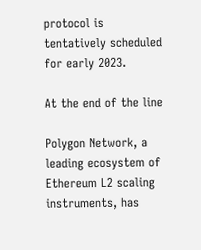protocol is tentatively scheduled for early 2023.

At the end of the line

Polygon Network, a leading ecosystem of Ethereum L2 scaling instruments, has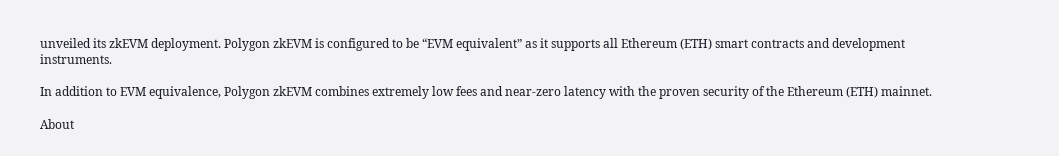unveiled its zkEVM deployment. Polygon zkEVM is configured to be “EVM equivalent” as it supports all Ethereum (ETH) smart contracts and development instruments.

In addition to EVM equivalence, Polygon zkEVM combines extremely low fees and near-zero latency with the proven security of the Ethereum (ETH) mainnet.

About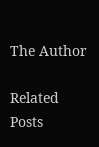The Author

Related Posts